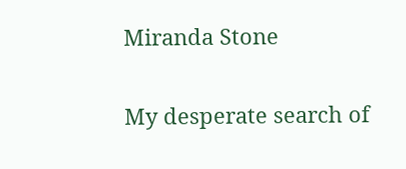Miranda Stone

My desperate search of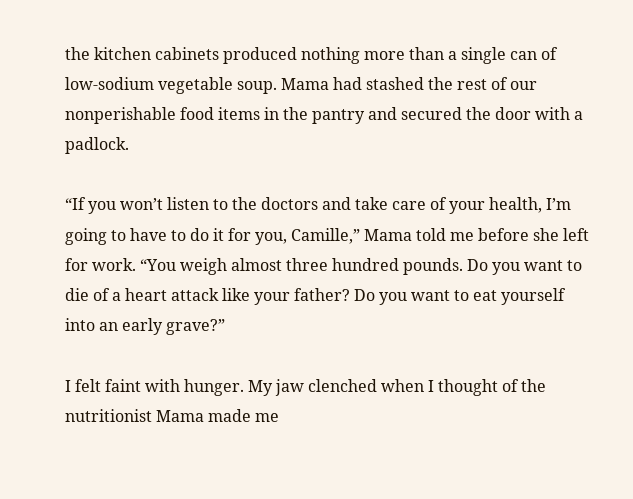the kitchen cabinets produced nothing more than a single can of low-sodium vegetable soup. Mama had stashed the rest of our nonperishable food items in the pantry and secured the door with a padlock.

“If you won’t listen to the doctors and take care of your health, I’m going to have to do it for you, Camille,” Mama told me before she left for work. “You weigh almost three hundred pounds. Do you want to die of a heart attack like your father? Do you want to eat yourself into an early grave?”

I felt faint with hunger. My jaw clenched when I thought of the nutritionist Mama made me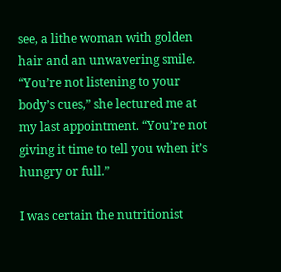see, a lithe woman with golden hair and an unwavering smile. “You’re not listening to your body’s cues,” she lectured me at my last appointment. “You’re not giving it time to tell you when it’s hungry or full.”

I was certain the nutritionist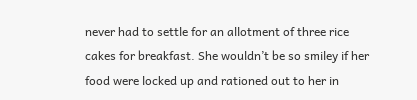never had to settle for an allotment of three rice cakes for breakfast. She wouldn’t be so smiley if her food were locked up and rationed out to her in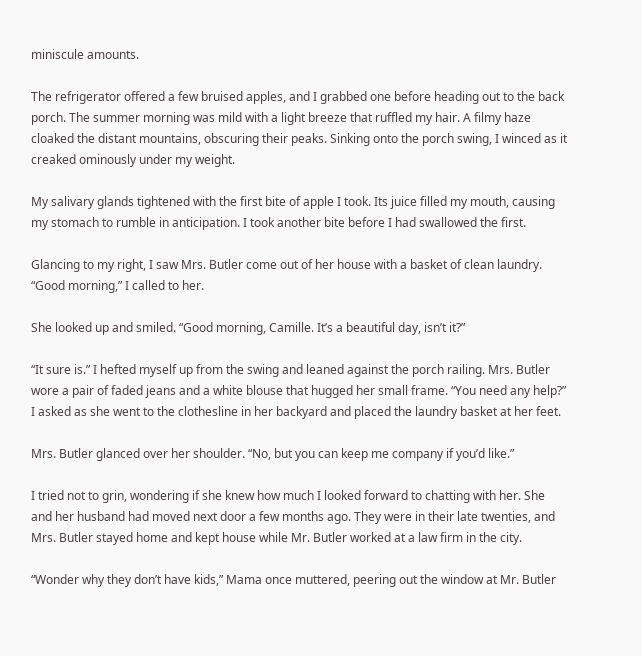miniscule amounts.

The refrigerator offered a few bruised apples, and I grabbed one before heading out to the back porch. The summer morning was mild with a light breeze that ruffled my hair. A filmy haze cloaked the distant mountains, obscuring their peaks. Sinking onto the porch swing, I winced as it creaked ominously under my weight.

My salivary glands tightened with the first bite of apple I took. Its juice filled my mouth, causing my stomach to rumble in anticipation. I took another bite before I had swallowed the first.

Glancing to my right, I saw Mrs. Butler come out of her house with a basket of clean laundry. “Good morning,” I called to her.

She looked up and smiled. “Good morning, Camille. It’s a beautiful day, isn’t it?”

“It sure is.” I hefted myself up from the swing and leaned against the porch railing. Mrs. Butler wore a pair of faded jeans and a white blouse that hugged her small frame. “You need any help?” I asked as she went to the clothesline in her backyard and placed the laundry basket at her feet.

Mrs. Butler glanced over her shoulder. “No, but you can keep me company if you’d like.”

I tried not to grin, wondering if she knew how much I looked forward to chatting with her. She and her husband had moved next door a few months ago. They were in their late twenties, and Mrs. Butler stayed home and kept house while Mr. Butler worked at a law firm in the city.

“Wonder why they don’t have kids,” Mama once muttered, peering out the window at Mr. Butler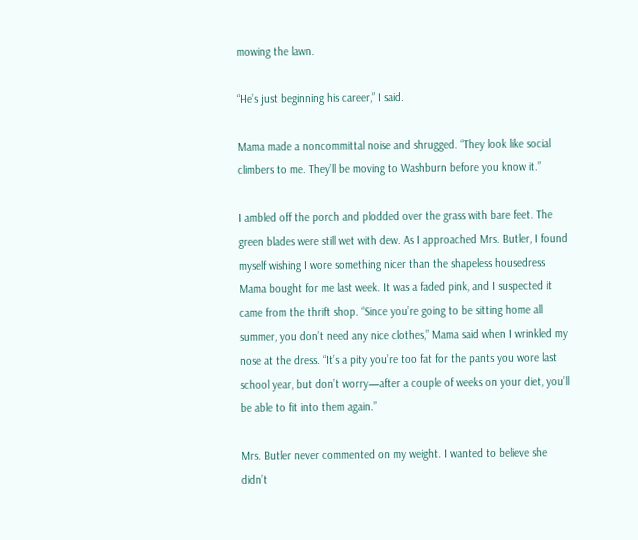mowing the lawn.

“He’s just beginning his career,” I said.

Mama made a noncommittal noise and shrugged. “They look like social climbers to me. They’ll be moving to Washburn before you know it.”

I ambled off the porch and plodded over the grass with bare feet. The green blades were still wet with dew. As I approached Mrs. Butler, I found myself wishing I wore something nicer than the shapeless housedress Mama bought for me last week. It was a faded pink, and I suspected it came from the thrift shop. “Since you’re going to be sitting home all summer, you don’t need any nice clothes,” Mama said when I wrinkled my nose at the dress. “It’s a pity you’re too fat for the pants you wore last school year, but don’t worry—after a couple of weeks on your diet, you’ll be able to fit into them again.”

Mrs. Butler never commented on my weight. I wanted to believe she didn’t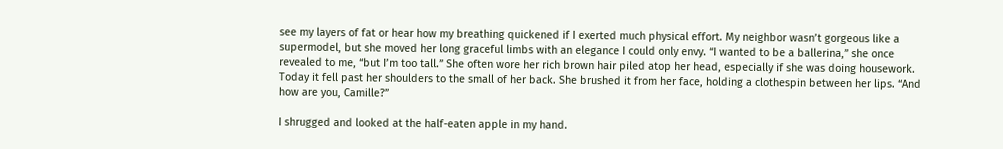see my layers of fat or hear how my breathing quickened if I exerted much physical effort. My neighbor wasn’t gorgeous like a supermodel, but she moved her long graceful limbs with an elegance I could only envy. “I wanted to be a ballerina,” she once revealed to me, “but I’m too tall.” She often wore her rich brown hair piled atop her head, especially if she was doing housework. Today it fell past her shoulders to the small of her back. She brushed it from her face, holding a clothespin between her lips. “And how are you, Camille?”

I shrugged and looked at the half-eaten apple in my hand.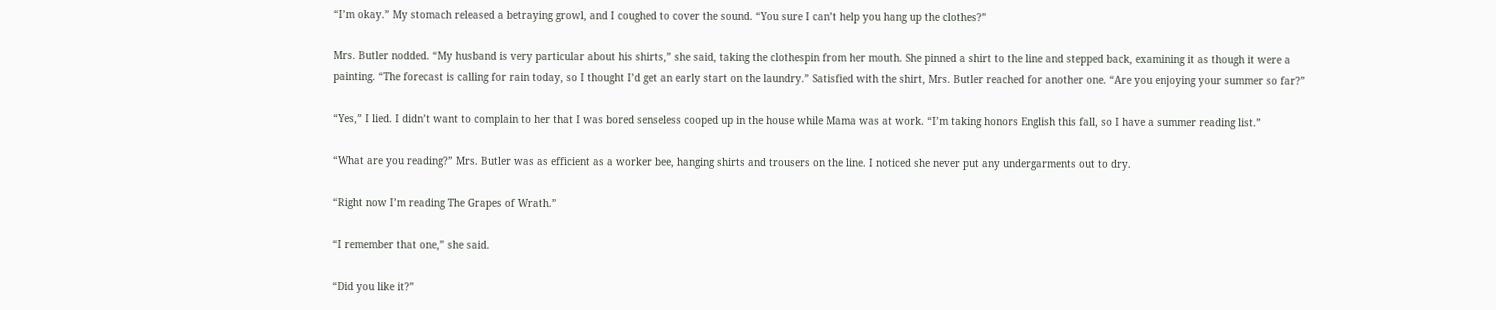“I’m okay.” My stomach released a betraying growl, and I coughed to cover the sound. “You sure I can’t help you hang up the clothes?”

Mrs. Butler nodded. “My husband is very particular about his shirts,” she said, taking the clothespin from her mouth. She pinned a shirt to the line and stepped back, examining it as though it were a painting. “The forecast is calling for rain today, so I thought I’d get an early start on the laundry.” Satisfied with the shirt, Mrs. Butler reached for another one. “Are you enjoying your summer so far?”

“Yes,” I lied. I didn’t want to complain to her that I was bored senseless cooped up in the house while Mama was at work. “I’m taking honors English this fall, so I have a summer reading list.”

“What are you reading?” Mrs. Butler was as efficient as a worker bee, hanging shirts and trousers on the line. I noticed she never put any undergarments out to dry.

“Right now I’m reading The Grapes of Wrath.”

“I remember that one,” she said.

“Did you like it?”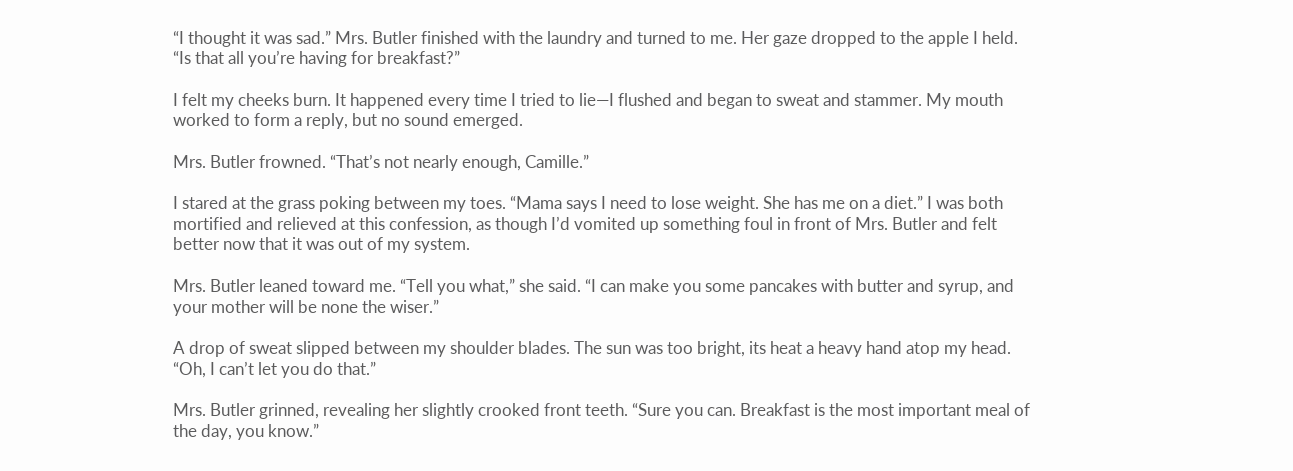“I thought it was sad.” Mrs. Butler finished with the laundry and turned to me. Her gaze dropped to the apple I held. “Is that all you’re having for breakfast?”

I felt my cheeks burn. It happened every time I tried to lie—I flushed and began to sweat and stammer. My mouth worked to form a reply, but no sound emerged.

Mrs. Butler frowned. “That’s not nearly enough, Camille.”

I stared at the grass poking between my toes. “Mama says I need to lose weight. She has me on a diet.” I was both mortified and relieved at this confession, as though I’d vomited up something foul in front of Mrs. Butler and felt better now that it was out of my system.

Mrs. Butler leaned toward me. “Tell you what,” she said. “I can make you some pancakes with butter and syrup, and your mother will be none the wiser.”

A drop of sweat slipped between my shoulder blades. The sun was too bright, its heat a heavy hand atop my head. “Oh, I can’t let you do that.”

Mrs. Butler grinned, revealing her slightly crooked front teeth. “Sure you can. Breakfast is the most important meal of the day, you know.”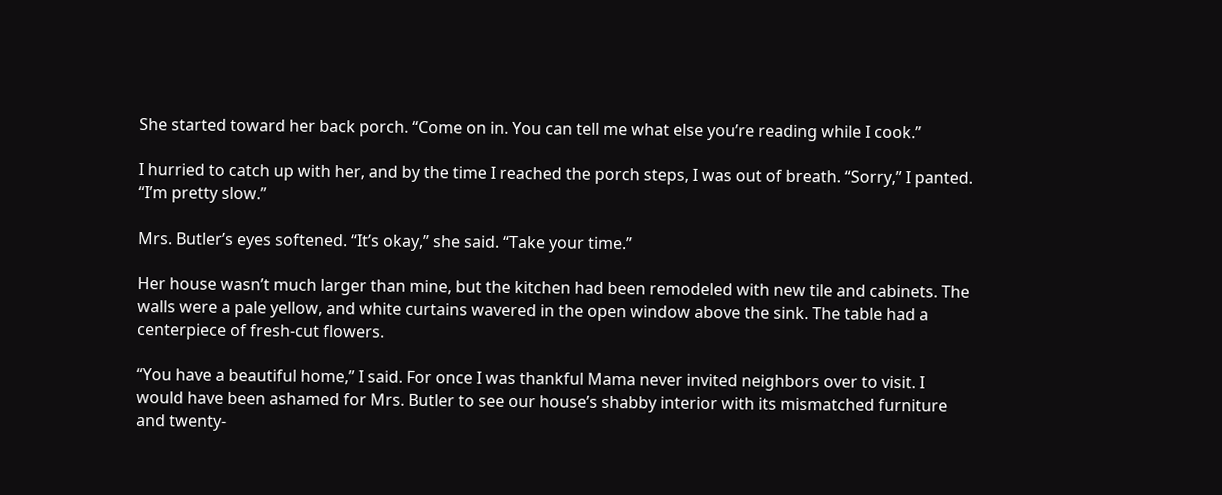She started toward her back porch. “Come on in. You can tell me what else you’re reading while I cook.”

I hurried to catch up with her, and by the time I reached the porch steps, I was out of breath. “Sorry,” I panted. “I’m pretty slow.”

Mrs. Butler’s eyes softened. “It’s okay,” she said. “Take your time.”

Her house wasn’t much larger than mine, but the kitchen had been remodeled with new tile and cabinets. The walls were a pale yellow, and white curtains wavered in the open window above the sink. The table had a centerpiece of fresh-cut flowers.

“You have a beautiful home,” I said. For once I was thankful Mama never invited neighbors over to visit. I would have been ashamed for Mrs. Butler to see our house’s shabby interior with its mismatched furniture and twenty-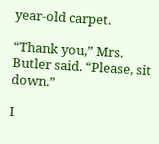year-old carpet.

“Thank you,” Mrs. Butler said. “Please, sit down.”

I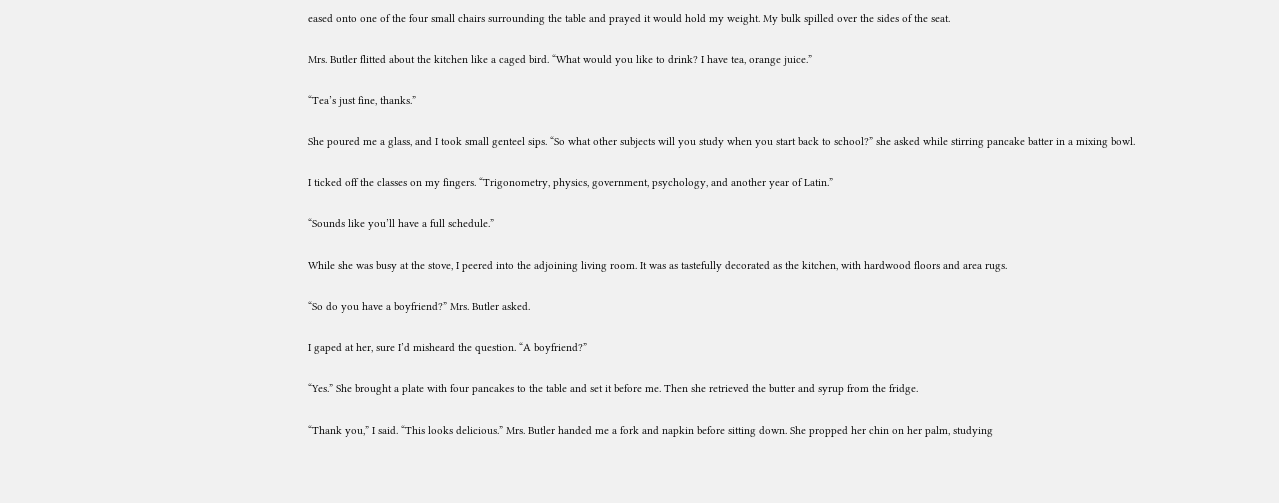eased onto one of the four small chairs surrounding the table and prayed it would hold my weight. My bulk spilled over the sides of the seat.

Mrs. Butler flitted about the kitchen like a caged bird. “What would you like to drink? I have tea, orange juice.”

“Tea’s just fine, thanks.”

She poured me a glass, and I took small genteel sips. “So what other subjects will you study when you start back to school?” she asked while stirring pancake batter in a mixing bowl.

I ticked off the classes on my fingers. “Trigonometry, physics, government, psychology, and another year of Latin.”

“Sounds like you’ll have a full schedule.”

While she was busy at the stove, I peered into the adjoining living room. It was as tastefully decorated as the kitchen, with hardwood floors and area rugs.

“So do you have a boyfriend?” Mrs. Butler asked.

I gaped at her, sure I’d misheard the question. “A boyfriend?”

“Yes.” She brought a plate with four pancakes to the table and set it before me. Then she retrieved the butter and syrup from the fridge.

“Thank you,” I said. “This looks delicious.” Mrs. Butler handed me a fork and napkin before sitting down. She propped her chin on her palm, studying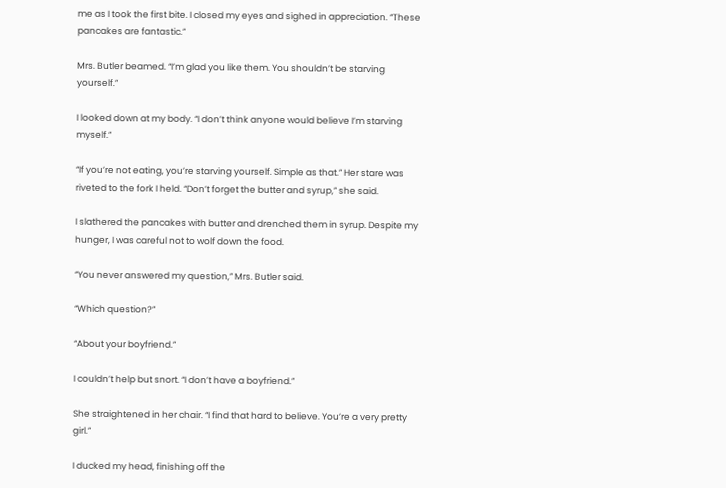me as I took the first bite. I closed my eyes and sighed in appreciation. “These pancakes are fantastic.”

Mrs. Butler beamed. “I’m glad you like them. You shouldn’t be starving yourself.”

I looked down at my body. “I don’t think anyone would believe I’m starving myself.”

“If you’re not eating, you’re starving yourself. Simple as that.” Her stare was riveted to the fork I held. “Don’t forget the butter and syrup,” she said.

I slathered the pancakes with butter and drenched them in syrup. Despite my hunger, I was careful not to wolf down the food.

“You never answered my question,” Mrs. Butler said.

“Which question?”

“About your boyfriend.”

I couldn’t help but snort. “I don’t have a boyfriend.”

She straightened in her chair. “I find that hard to believe. You’re a very pretty girl.”

I ducked my head, finishing off the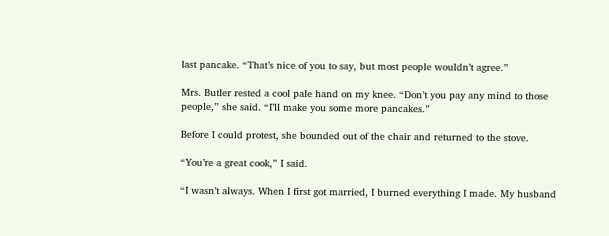last pancake. “That’s nice of you to say, but most people wouldn’t agree.”

Mrs. Butler rested a cool pale hand on my knee. “Don’t you pay any mind to those people,” she said. “I’ll make you some more pancakes.”

Before I could protest, she bounded out of the chair and returned to the stove.

“You’re a great cook,” I said.

“I wasn’t always. When I first got married, I burned everything I made. My husband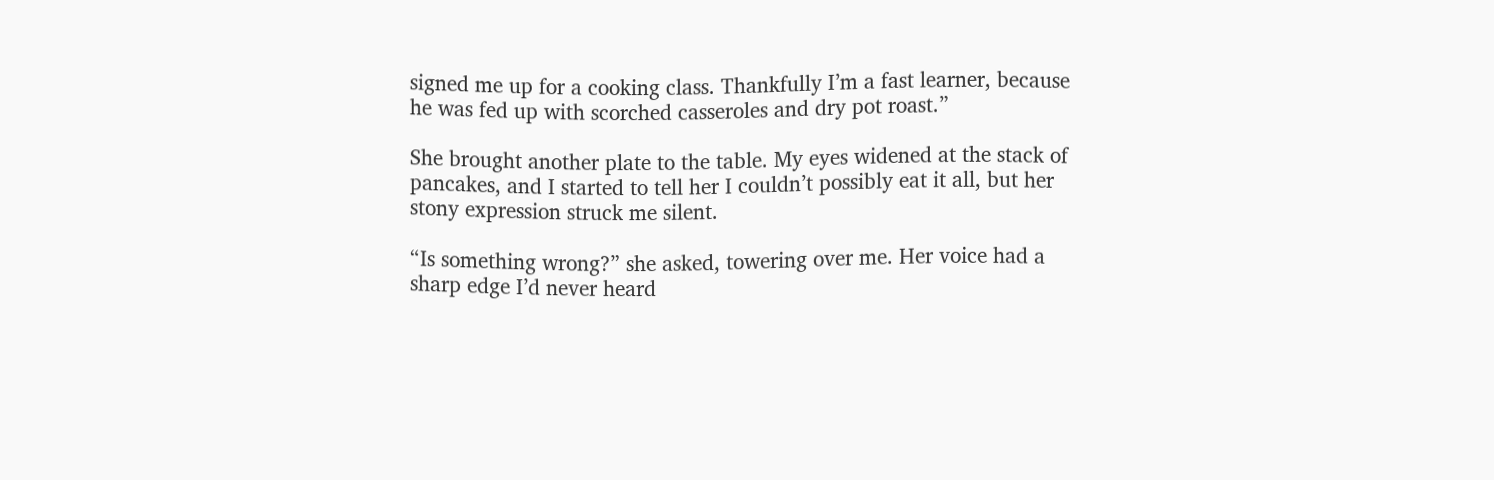signed me up for a cooking class. Thankfully I’m a fast learner, because he was fed up with scorched casseroles and dry pot roast.”

She brought another plate to the table. My eyes widened at the stack of pancakes, and I started to tell her I couldn’t possibly eat it all, but her stony expression struck me silent.

“Is something wrong?” she asked, towering over me. Her voice had a sharp edge I’d never heard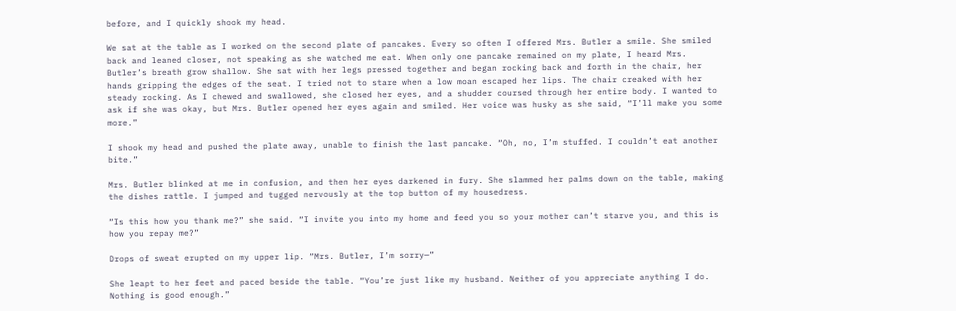before, and I quickly shook my head.

We sat at the table as I worked on the second plate of pancakes. Every so often I offered Mrs. Butler a smile. She smiled back and leaned closer, not speaking as she watched me eat. When only one pancake remained on my plate, I heard Mrs. Butler’s breath grow shallow. She sat with her legs pressed together and began rocking back and forth in the chair, her hands gripping the edges of the seat. I tried not to stare when a low moan escaped her lips. The chair creaked with her steady rocking. As I chewed and swallowed, she closed her eyes, and a shudder coursed through her entire body. I wanted to ask if she was okay, but Mrs. Butler opened her eyes again and smiled. Her voice was husky as she said, “I’ll make you some more.”

I shook my head and pushed the plate away, unable to finish the last pancake. “Oh, no, I’m stuffed. I couldn’t eat another bite.”

Mrs. Butler blinked at me in confusion, and then her eyes darkened in fury. She slammed her palms down on the table, making the dishes rattle. I jumped and tugged nervously at the top button of my housedress.

“Is this how you thank me?” she said. “I invite you into my home and feed you so your mother can’t starve you, and this is how you repay me?”

Drops of sweat erupted on my upper lip. “Mrs. Butler, I’m sorry—”

She leapt to her feet and paced beside the table. “You’re just like my husband. Neither of you appreciate anything I do. Nothing is good enough.”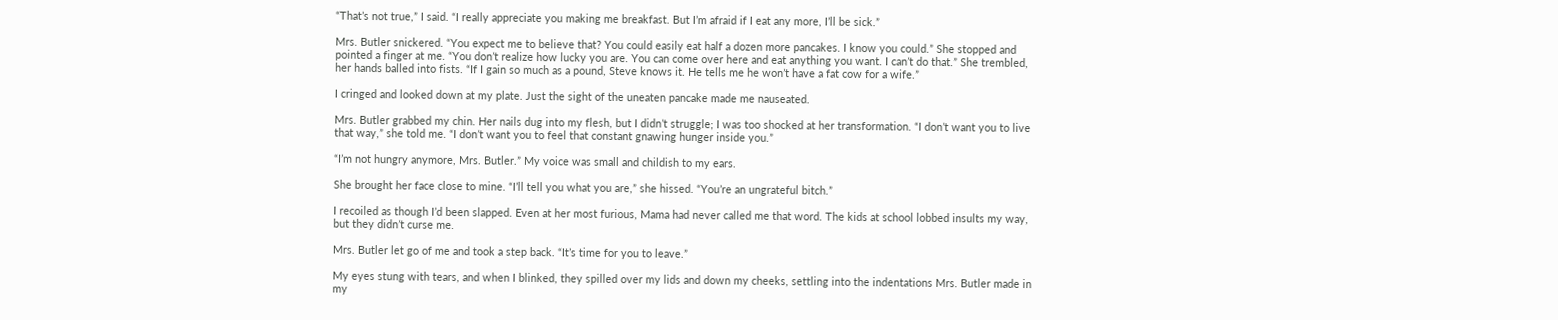“That’s not true,” I said. “I really appreciate you making me breakfast. But I’m afraid if I eat any more, I’ll be sick.”

Mrs. Butler snickered. “You expect me to believe that? You could easily eat half a dozen more pancakes. I know you could.” She stopped and pointed a finger at me. “You don’t realize how lucky you are. You can come over here and eat anything you want. I can’t do that.” She trembled, her hands balled into fists. “If I gain so much as a pound, Steve knows it. He tells me he won’t have a fat cow for a wife.”

I cringed and looked down at my plate. Just the sight of the uneaten pancake made me nauseated.

Mrs. Butler grabbed my chin. Her nails dug into my flesh, but I didn’t struggle; I was too shocked at her transformation. “I don’t want you to live that way,” she told me. “I don’t want you to feel that constant gnawing hunger inside you.”

“I’m not hungry anymore, Mrs. Butler.” My voice was small and childish to my ears.

She brought her face close to mine. “I’ll tell you what you are,” she hissed. “You’re an ungrateful bitch.”

I recoiled as though I’d been slapped. Even at her most furious, Mama had never called me that word. The kids at school lobbed insults my way, but they didn’t curse me.

Mrs. Butler let go of me and took a step back. “It’s time for you to leave.”

My eyes stung with tears, and when I blinked, they spilled over my lids and down my cheeks, settling into the indentations Mrs. Butler made in my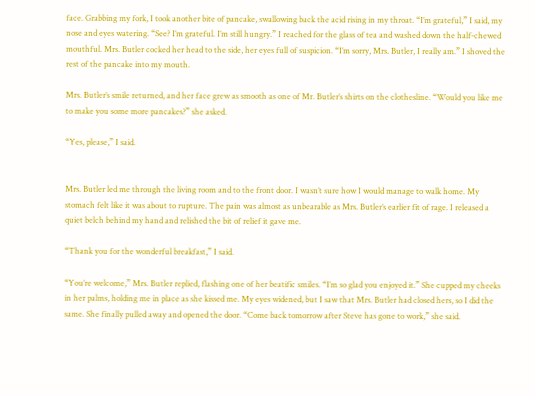face. Grabbing my fork, I took another bite of pancake, swallowing back the acid rising in my throat. “I’m grateful,” I said, my nose and eyes watering. “See? I’m grateful. I’m still hungry.” I reached for the glass of tea and washed down the half-chewed mouthful. Mrs. Butler cocked her head to the side, her eyes full of suspicion. “I’m sorry, Mrs. Butler, I really am.” I shoved the rest of the pancake into my mouth.

Mrs. Butler’s smile returned, and her face grew as smooth as one of Mr. Butler’s shirts on the clothesline. “Would you like me to make you some more pancakes?” she asked.

“Yes, please,” I said.


Mrs. Butler led me through the living room and to the front door. I wasn’t sure how I would manage to walk home. My stomach felt like it was about to rupture. The pain was almost as unbearable as Mrs. Butler’s earlier fit of rage. I released a quiet belch behind my hand and relished the bit of relief it gave me.

“Thank you for the wonderful breakfast,” I said.

“You’re welcome,” Mrs. Butler replied, flashing one of her beatific smiles. “I’m so glad you enjoyed it.” She cupped my cheeks in her palms, holding me in place as she kissed me. My eyes widened, but I saw that Mrs. Butler had closed hers, so I did the same. She finally pulled away and opened the door. “Come back tomorrow after Steve has gone to work,” she said.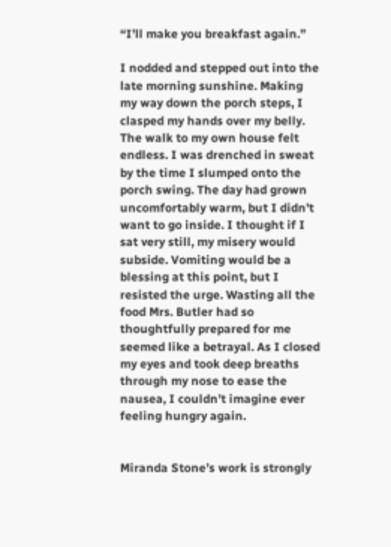“I’ll make you breakfast again.”

I nodded and stepped out into the late morning sunshine. Making my way down the porch steps, I clasped my hands over my belly. The walk to my own house felt endless. I was drenched in sweat by the time I slumped onto the porch swing. The day had grown uncomfortably warm, but I didn’t want to go inside. I thought if I sat very still, my misery would subside. Vomiting would be a blessing at this point, but I resisted the urge. Wasting all the food Mrs. Butler had so thoughtfully prepared for me seemed like a betrayal. As I closed my eyes and took deep breaths through my nose to ease the nausea, I couldn’t imagine ever feeling hungry again.


Miranda Stone’s work is strongly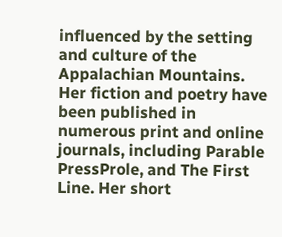influenced by the setting and culture of the Appalachian Mountains. Her fiction and poetry have been published in numerous print and online journals, including Parable PressProle, and The First Line. Her short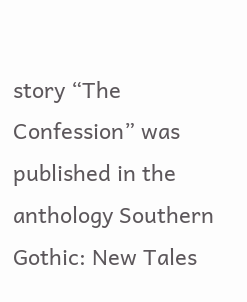story “The Confession” was published in the anthology Southern Gothic: New Tales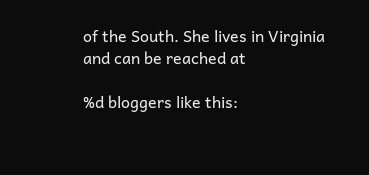of the South. She lives in Virginia and can be reached at

%d bloggers like this: